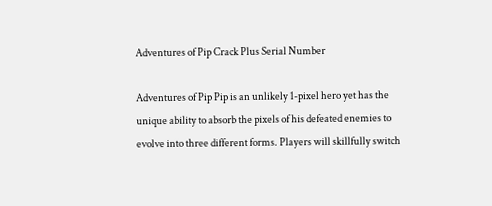Adventures of Pip Crack Plus Serial Number

Adventures of Pip Pip is an unlikely 1-pixel hero yet has the unique ability to absorb the pixels of his defeated enemies to evolve into three different forms. Players will skillfully switch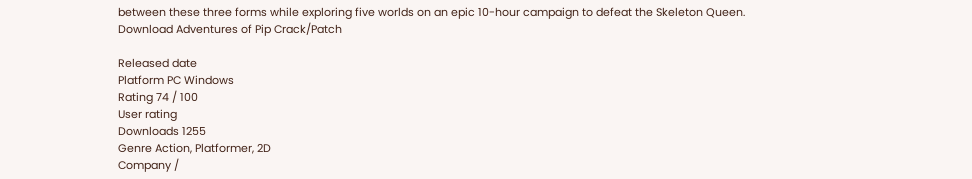between these three forms while exploring five worlds on an epic 10-hour campaign to defeat the Skeleton Queen.
Download Adventures of Pip Crack/Patch

Released date
Platform PC Windows
Rating 74 / 100
User rating
Downloads 1255
Genre Action, Platformer, 2D
Company /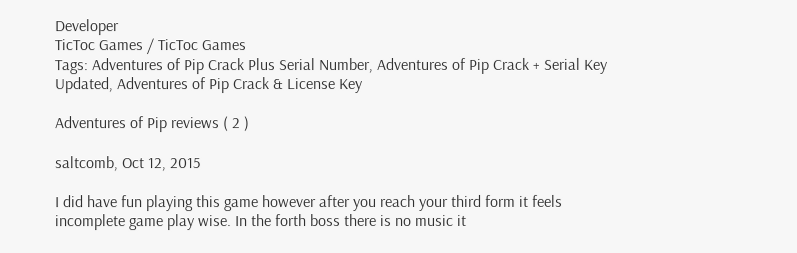Developer
TicToc Games / TicToc Games
Tags: Adventures of Pip Crack Plus Serial Number, Adventures of Pip Crack + Serial Key Updated, Adventures of Pip Crack & License Key

Adventures of Pip reviews ( 2 )

saltcomb, Oct 12, 2015

I did have fun playing this game however after you reach your third form it feels incomplete game play wise. In the forth boss there is no music it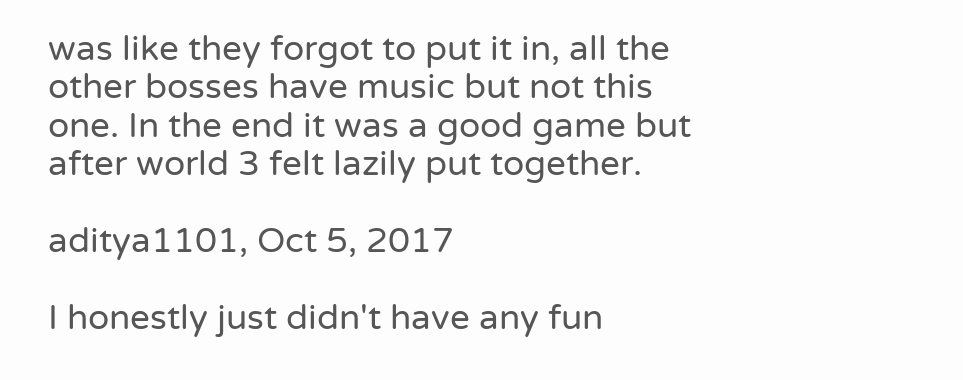was like they forgot to put it in, all the other bosses have music but not this one. In the end it was a good game but after world 3 felt lazily put together.

aditya1101, Oct 5, 2017

I honestly just didn't have any fun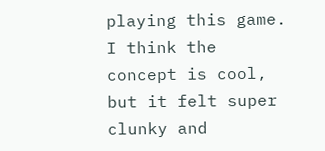playing this game. I think the concept is cool, but it felt super clunky and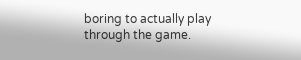boring to actually play through the game.